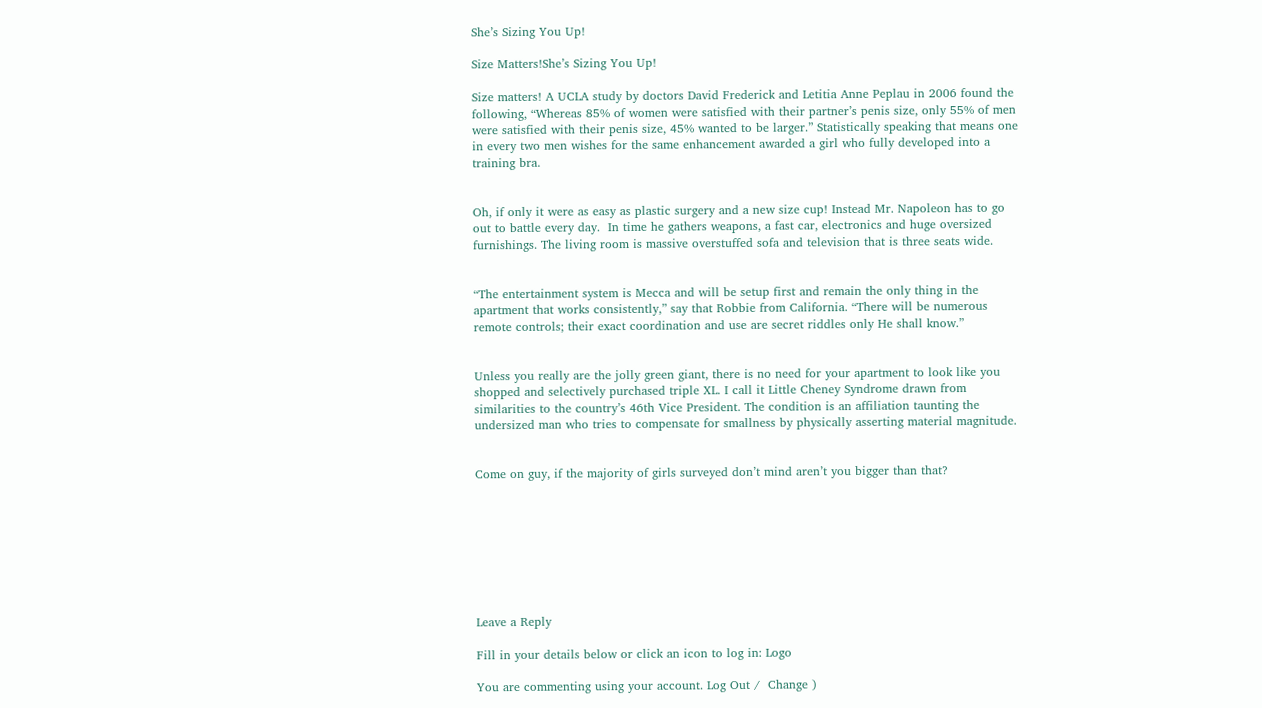She’s Sizing You Up!

Size Matters!She’s Sizing You Up!

Size matters! A UCLA study by doctors David Frederick and Letitia Anne Peplau in 2006 found the following, “Whereas 85% of women were satisfied with their partner’s penis size, only 55% of men were satisfied with their penis size, 45% wanted to be larger.” Statistically speaking that means one in every two men wishes for the same enhancement awarded a girl who fully developed into a training bra.


Oh, if only it were as easy as plastic surgery and a new size cup! Instead Mr. Napoleon has to go out to battle every day.  In time he gathers weapons, a fast car, electronics and huge oversized furnishings. The living room is massive overstuffed sofa and television that is three seats wide.


“The entertainment system is Mecca and will be setup first and remain the only thing in the apartment that works consistently,” say that Robbie from California. “There will be numerous remote controls; their exact coordination and use are secret riddles only He shall know.”


Unless you really are the jolly green giant, there is no need for your apartment to look like you shopped and selectively purchased triple XL. I call it Little Cheney Syndrome drawn from similarities to the country’s 46th Vice President. The condition is an affiliation taunting the undersized man who tries to compensate for smallness by physically asserting material magnitude.


Come on guy, if the majority of girls surveyed don’t mind aren’t you bigger than that?








Leave a Reply

Fill in your details below or click an icon to log in: Logo

You are commenting using your account. Log Out /  Change )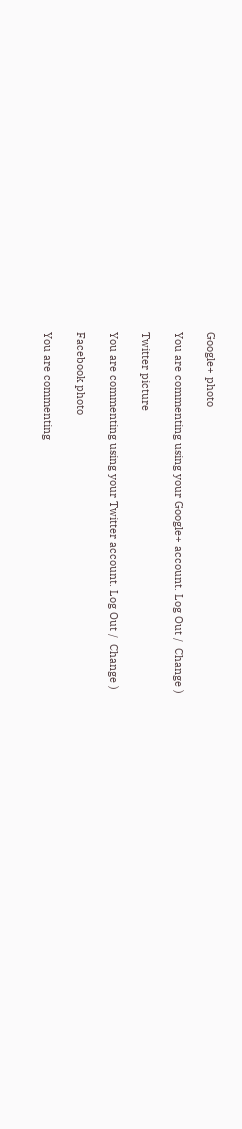Google+ photo

You are commenting using your Google+ account. Log Out /  Change )

Twitter picture

You are commenting using your Twitter account. Log Out /  Change )

Facebook photo

You are commenting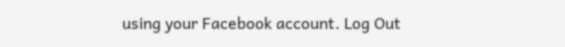using your Facebook account. Log Out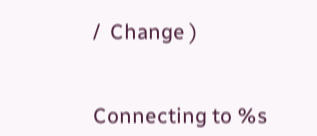/  Change )


Connecting to %s